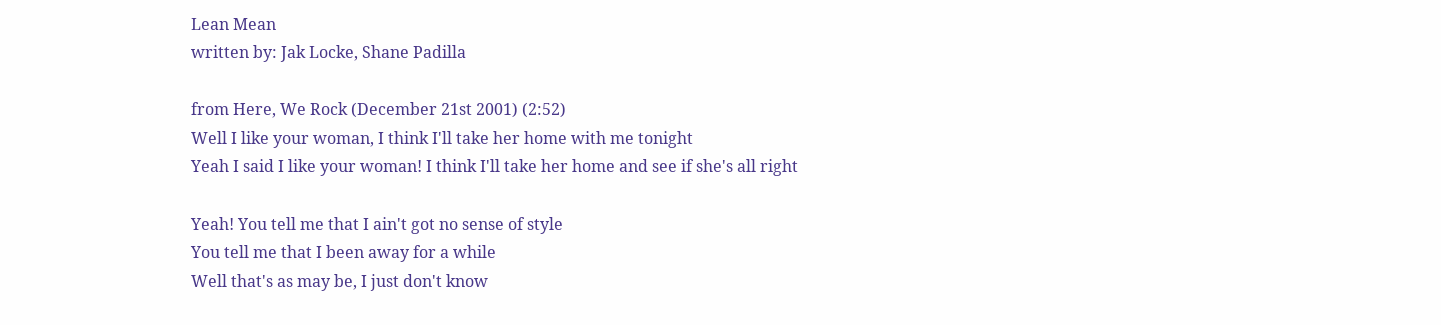Lean Mean
written by: Jak Locke, Shane Padilla

from Here, We Rock (December 21st 2001) (2:52)
Well I like your woman, I think I'll take her home with me tonight
Yeah I said I like your woman! I think I'll take her home and see if she's all right

Yeah! You tell me that I ain't got no sense of style
You tell me that I been away for a while
Well that's as may be, I just don't know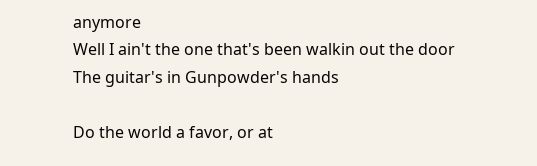anymore
Well I ain't the one that's been walkin out the door
The guitar's in Gunpowder's hands

Do the world a favor, or at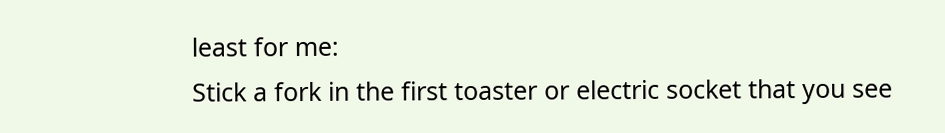least for me:
Stick a fork in the first toaster or electric socket that you see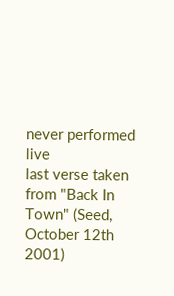never performed live
last verse taken from "Back In Town" (Seed, October 12th 2001)